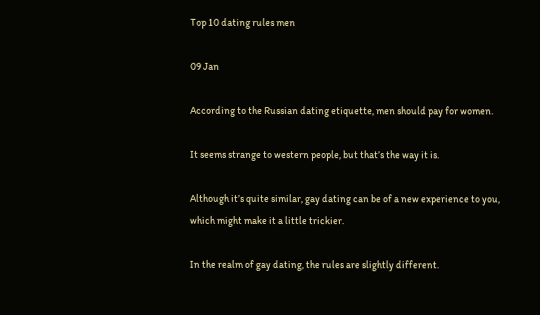Top 10 dating rules men

09 Jan

According to the Russian dating etiquette, men should pay for women.

It seems strange to western people, but that’s the way it is.

Although it’s quite similar, gay dating can be of a new experience to you, which might make it a little trickier.

In the realm of gay dating, the rules are slightly different.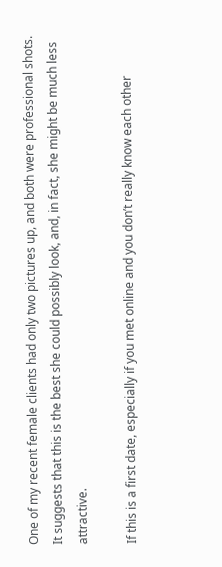One of my recent female clients had only two pictures up, and both were professional shots. It suggests that this is the best she could possibly look, and, in fact, she might be much less attractive.

If this is a first date, especially if you met online and you don’t really know each other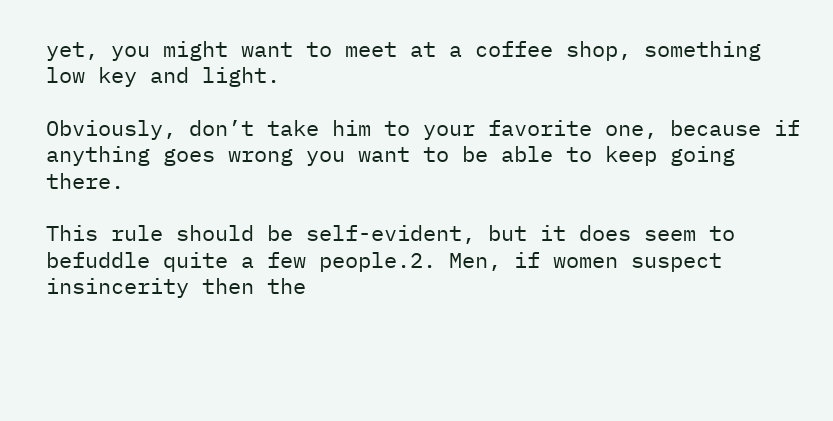yet, you might want to meet at a coffee shop, something low key and light.

Obviously, don’t take him to your favorite one, because if anything goes wrong you want to be able to keep going there.

This rule should be self-evident, but it does seem to befuddle quite a few people.2. Men, if women suspect insincerity then the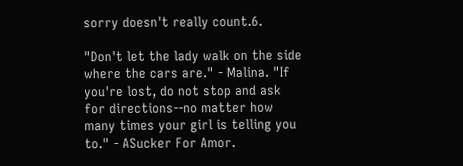sorry doesn't really count.6.

"Don't let the lady walk on the side where the cars are." - Malina. "If you're lost, do not stop and ask for directions--no matter how many times your girl is telling you to." - ASucker For Amor.